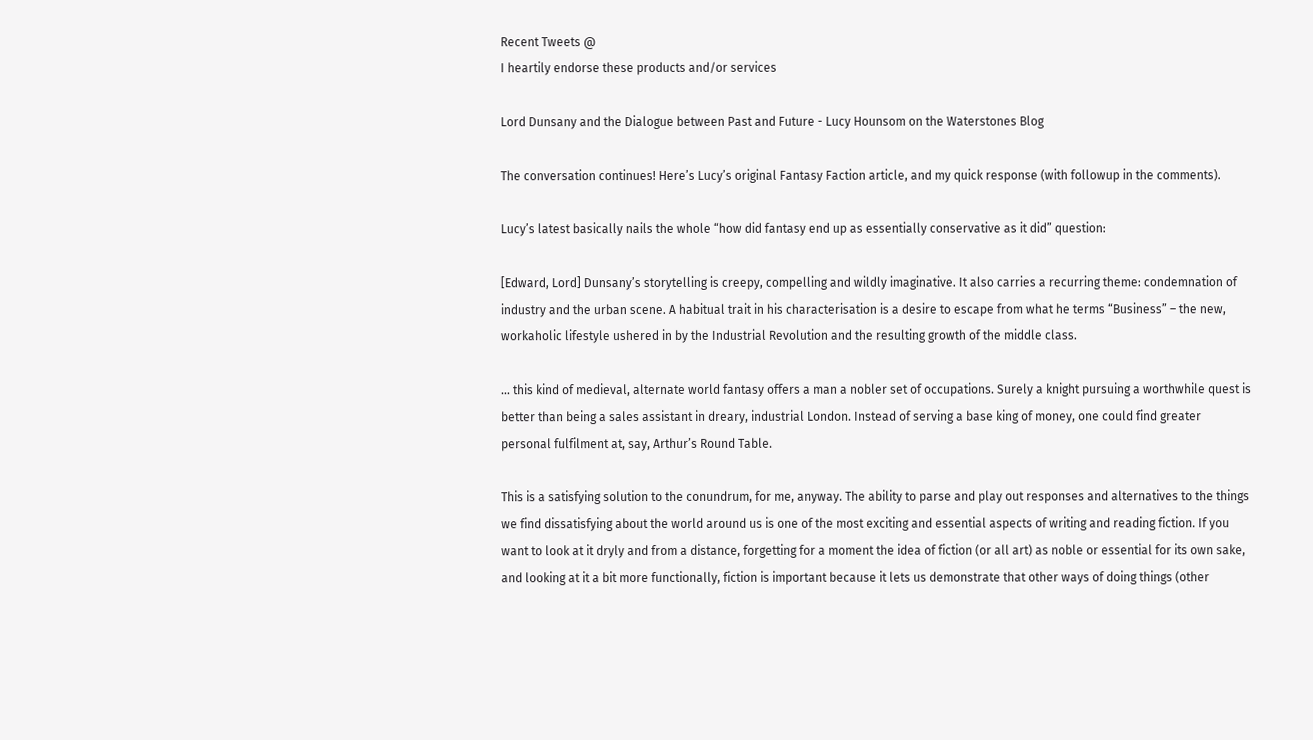Recent Tweets @
I heartily endorse these products and/or services

Lord Dunsany and the Dialogue between Past and Future - Lucy Hounsom on the Waterstones Blog

The conversation continues! Here’s Lucy’s original Fantasy Faction article, and my quick response (with followup in the comments).

Lucy’s latest basically nails the whole “how did fantasy end up as essentially conservative as it did” question:

[Edward, Lord] Dunsany’s storytelling is creepy, compelling and wildly imaginative. It also carries a recurring theme: condemnation of industry and the urban scene. A habitual trait in his characterisation is a desire to escape from what he terms “Business” – the new, workaholic lifestyle ushered in by the Industrial Revolution and the resulting growth of the middle class.

… this kind of medieval, alternate world fantasy offers a man a nobler set of occupations. Surely a knight pursuing a worthwhile quest is better than being a sales assistant in dreary, industrial London. Instead of serving a base king of money, one could find greater personal fulfilment at, say, Arthur’s Round Table.

This is a satisfying solution to the conundrum, for me, anyway. The ability to parse and play out responses and alternatives to the things we find dissatisfying about the world around us is one of the most exciting and essential aspects of writing and reading fiction. If you want to look at it dryly and from a distance, forgetting for a moment the idea of fiction (or all art) as noble or essential for its own sake, and looking at it a bit more functionally, fiction is important because it lets us demonstrate that other ways of doing things (other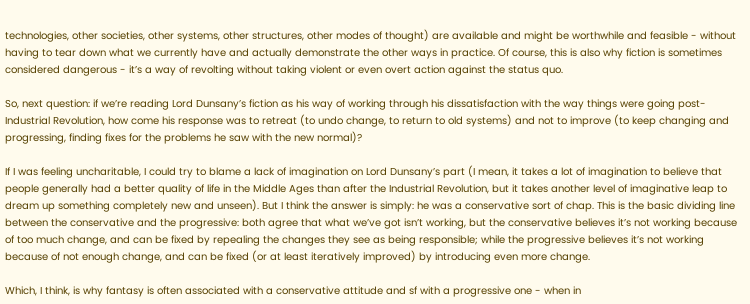technologies, other societies, other systems, other structures, other modes of thought) are available and might be worthwhile and feasible - without having to tear down what we currently have and actually demonstrate the other ways in practice. Of course, this is also why fiction is sometimes considered dangerous - it’s a way of revolting without taking violent or even overt action against the status quo.

So, next question: if we’re reading Lord Dunsany’s fiction as his way of working through his dissatisfaction with the way things were going post-Industrial Revolution, how come his response was to retreat (to undo change, to return to old systems) and not to improve (to keep changing and progressing, finding fixes for the problems he saw with the new normal)?

If I was feeling uncharitable, I could try to blame a lack of imagination on Lord Dunsany’s part (I mean, it takes a lot of imagination to believe that people generally had a better quality of life in the Middle Ages than after the Industrial Revolution, but it takes another level of imaginative leap to dream up something completely new and unseen). But I think the answer is simply: he was a conservative sort of chap. This is the basic dividing line between the conservative and the progressive: both agree that what we’ve got isn’t working, but the conservative believes it’s not working because of too much change, and can be fixed by repealing the changes they see as being responsible; while the progressive believes it’s not working because of not enough change, and can be fixed (or at least iteratively improved) by introducing even more change.

Which, I think, is why fantasy is often associated with a conservative attitude and sf with a progressive one - when in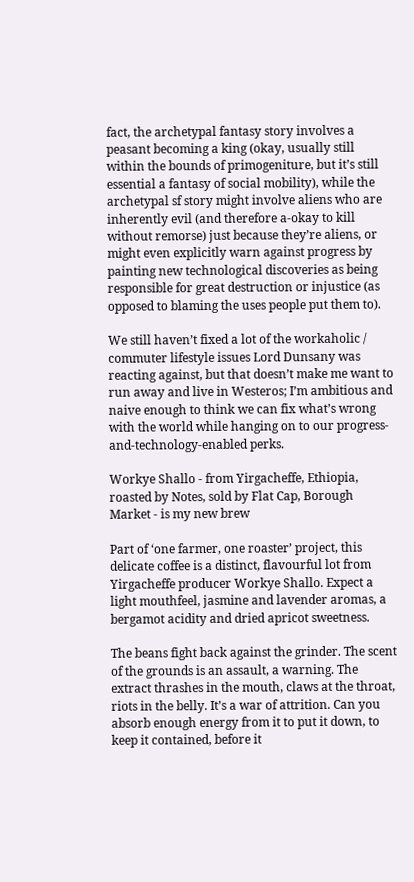fact, the archetypal fantasy story involves a peasant becoming a king (okay, usually still within the bounds of primogeniture, but it’s still essential a fantasy of social mobility), while the archetypal sf story might involve aliens who are inherently evil (and therefore a-okay to kill without remorse) just because they’re aliens, or might even explicitly warn against progress by painting new technological discoveries as being responsible for great destruction or injustice (as opposed to blaming the uses people put them to).

We still haven’t fixed a lot of the workaholic / commuter lifestyle issues Lord Dunsany was reacting against, but that doesn’t make me want to run away and live in Westeros; I’m ambitious and naive enough to think we can fix what’s wrong with the world while hanging on to our progress-and-technology-enabled perks.

Workye Shallo - from Yirgacheffe, Ethiopia, roasted by Notes, sold by Flat Cap, Borough Market - is my new brew

Part of ‘one farmer, one roaster’ project, this delicate coffee is a distinct, flavourful lot from Yirgacheffe producer Workye Shallo. Expect a light mouthfeel, jasmine and lavender aromas, a bergamot acidity and dried apricot sweetness.

The beans fight back against the grinder. The scent of the grounds is an assault, a warning. The extract thrashes in the mouth, claws at the throat, riots in the belly. It’s a war of attrition. Can you absorb enough energy from it to put it down, to keep it contained, before it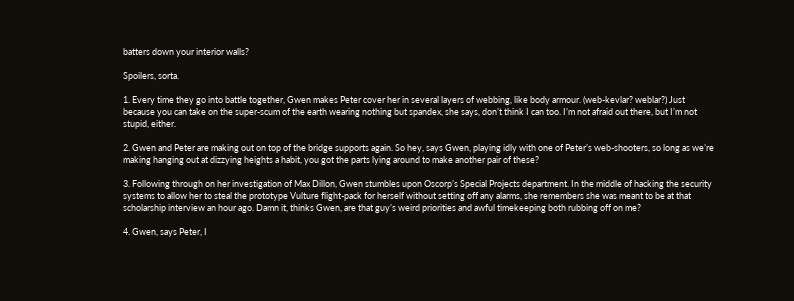batters down your interior walls?

Spoilers, sorta.

1. Every time they go into battle together, Gwen makes Peter cover her in several layers of webbing, like body armour. (web-kevlar? weblar?) Just because you can take on the super-scum of the earth wearing nothing but spandex, she says, don’t think I can too. I’m not afraid out there, but I’m not stupid, either.

2. Gwen and Peter are making out on top of the bridge supports again. So hey, says Gwen, playing idly with one of Peter’s web-shooters, so long as we’re making hanging out at dizzying heights a habit, you got the parts lying around to make another pair of these?

3. Following through on her investigation of Max Dillon, Gwen stumbles upon Oscorp’s Special Projects department. In the middle of hacking the security systems to allow her to steal the prototype Vulture flight-pack for herself without setting off any alarms, she remembers she was meant to be at that scholarship interview an hour ago. Damn it, thinks Gwen, are that guy’s weird priorities and awful timekeeping both rubbing off on me?

4. Gwen, says Peter, I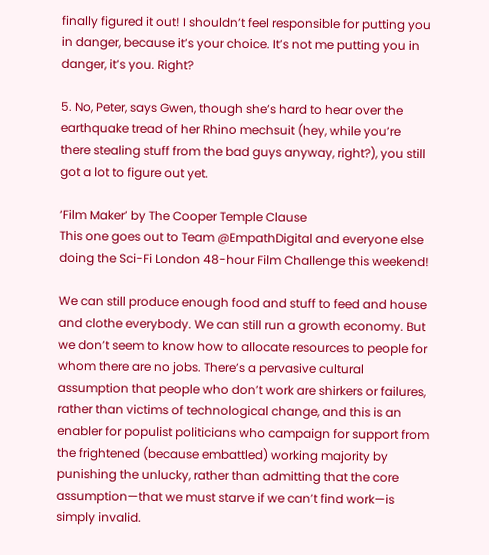finally figured it out! I shouldn’t feel responsible for putting you in danger, because it’s your choice. It’s not me putting you in danger, it’s you. Right?

5. No, Peter, says Gwen, though she’s hard to hear over the earthquake tread of her Rhino mechsuit (hey, while you’re there stealing stuff from the bad guys anyway, right?), you still got a lot to figure out yet.

‘Film Maker’ by The Cooper Temple Clause
This one goes out to Team @EmpathDigital and everyone else doing the Sci-Fi London 48-hour Film Challenge this weekend!

We can still produce enough food and stuff to feed and house and clothe everybody. We can still run a growth economy. But we don’t seem to know how to allocate resources to people for whom there are no jobs. There’s a pervasive cultural assumption that people who don’t work are shirkers or failures, rather than victims of technological change, and this is an enabler for populist politicians who campaign for support from the frightened (because embattled) working majority by punishing the unlucky, rather than admitting that the core assumption—that we must starve if we can’t find work—is simply invalid.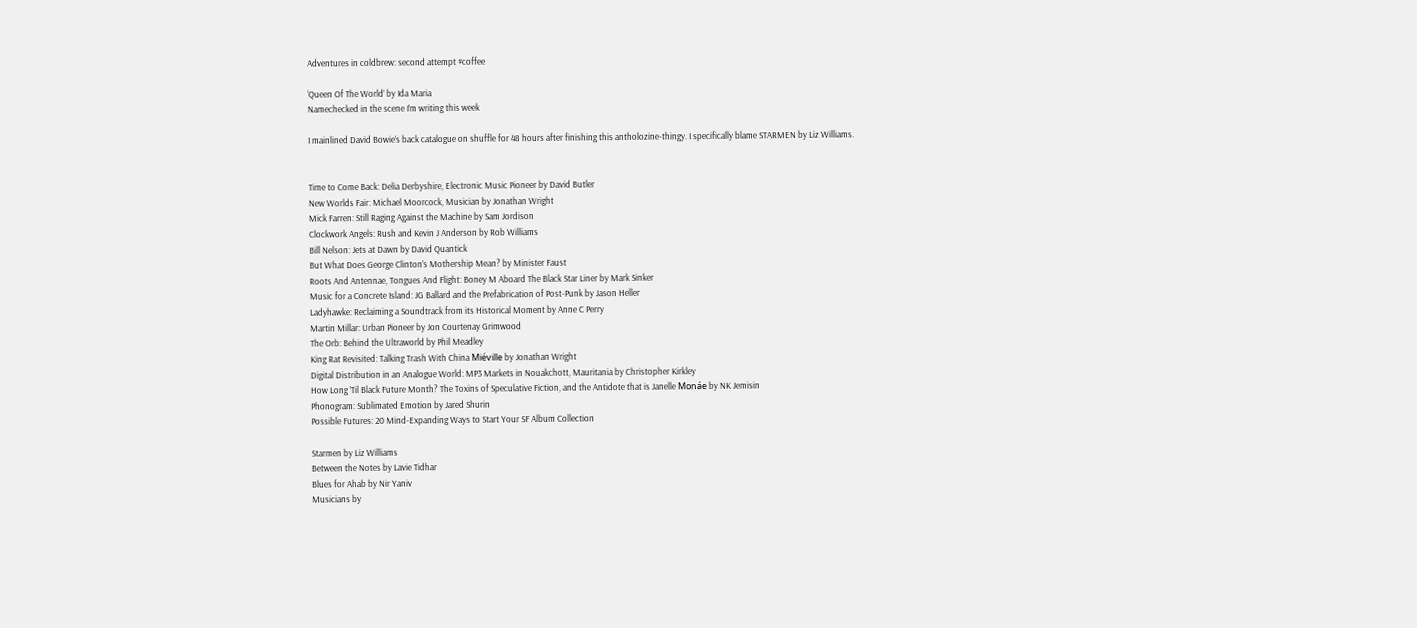Adventures in coldbrew: second attempt #coffee

‘Queen Of The World’ by Ida Maria
Namechecked in the scene I’m writing this week

I mainlined David Bowie’s back catalogue on shuffle for 48 hours after finishing this antholozine-thingy. I specifically blame STARMEN by Liz Williams.


Time to Come Back: Delia Derbyshire, Electronic Music Pioneer by David Butler
New Worlds Fair: Michael Moorcock, Musician by Jonathan Wright
Mick Farren: Still Raging Against the Machine by Sam Jordison
Clockwork Angels: Rush and Kevin J Anderson by Rob Williams
Bill Nelson: Jets at Dawn by David Quantick
But What Does George Clinton’s Mothership Mean? by Minister Faust
Roots And Antennae, Tongues And Flight: Boney M Aboard The Black Star Liner by Mark Sinker
Music for a Concrete Island: JG Ballard and the Prefabrication of Post-Punk by Jason Heller
Ladyhawke: Reclaiming a Soundtrack from its Historical Moment by Anne C Perry
Martin Millar: Urban Pioneer by Jon Courtenay Grimwood
The Orb: Behind the Ultraworld by Phil Meadley
King Rat Revisited: Talking Trash With China Miéville by Jonathan Wright
Digital Distribution in an Analogue World: MP3 Markets in Nouakchott, Mauritania by Christopher Kirkley
How Long ’Til Black Future Month? The Toxins of Speculative Fiction, and the Antidote that is Janelle Monáe by NK Jemisin
Phonogram: Sublimated Emotion by Jared Shurin
Possible Futures: 20 Mind-Expanding Ways to Start Your SF Album Collection

Starmen by Liz Williams
Between the Notes by Lavie Tidhar
Blues for Ahab by Nir Yaniv
Musicians by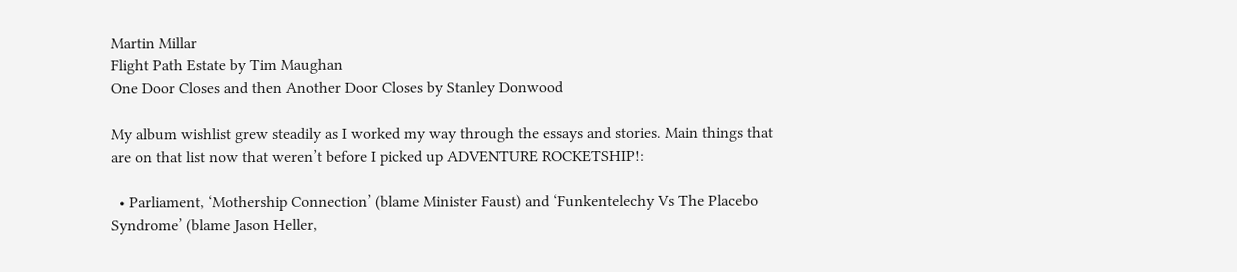Martin Millar
Flight Path Estate by Tim Maughan
One Door Closes and then Another Door Closes by Stanley Donwood

My album wishlist grew steadily as I worked my way through the essays and stories. Main things that are on that list now that weren’t before I picked up ADVENTURE ROCKETSHIP!:

  • Parliament, ‘Mothership Connection’ (blame Minister Faust) and ‘Funkentelechy Vs The Placebo Syndrome’ (blame Jason Heller,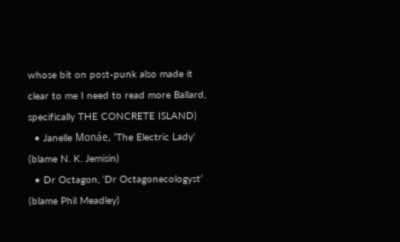whose bit on post-punk also made it clear to me I need to read more Ballard, specifically THE CONCRETE ISLAND)
  • Janelle Monáe, ‘The Electric Lady’ (blame N. K. Jemisin)
  • Dr Octagon, ‘Dr Octagonecologyst’ (blame Phil Meadley)